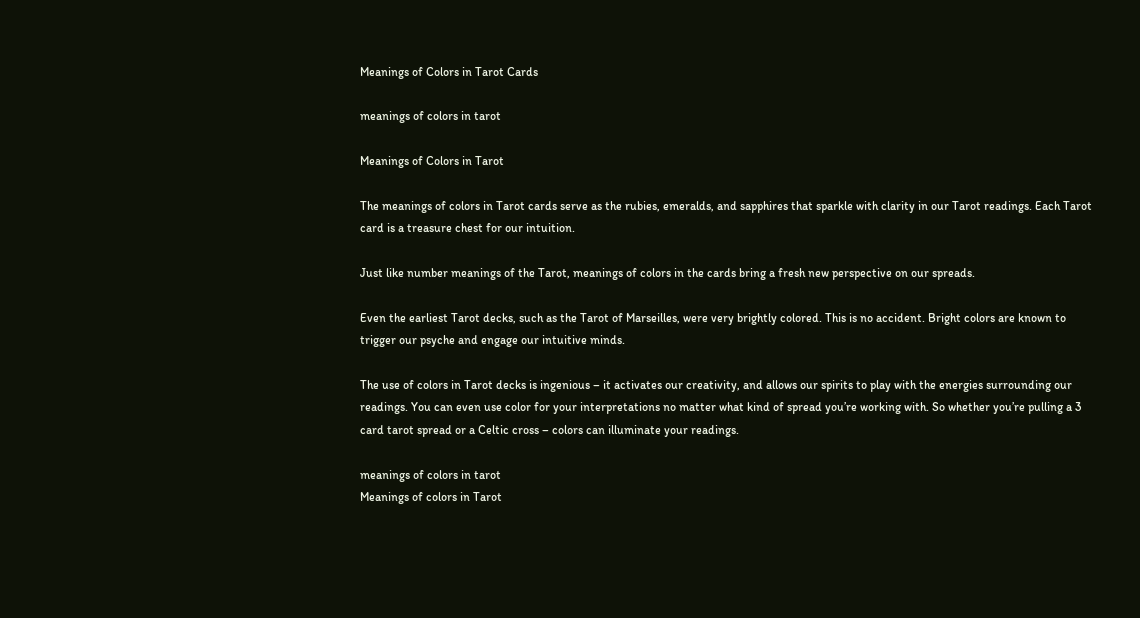Meanings of Colors in Tarot Cards

meanings of colors in tarot

Meanings of Colors in Tarot

The meanings of colors in Tarot cards serve as the rubies, emeralds, and sapphires that sparkle with clarity in our Tarot readings. Each Tarot card is a treasure chest for our intuition.

Just like number meanings of the Tarot, meanings of colors in the cards bring a fresh new perspective on our spreads.

Even the earliest Tarot decks, such as the Tarot of Marseilles, were very brightly colored. This is no accident. Bright colors are known to trigger our psyche and engage our intuitive minds.

The use of colors in Tarot decks is ingenious – it activates our creativity, and allows our spirits to play with the energies surrounding our readings. You can even use color for your interpretations no matter what kind of spread you’re working with. So whether you’re pulling a 3 card tarot spread or a Celtic cross – colors can illuminate your readings.

meanings of colors in tarot
Meanings of colors in Tarot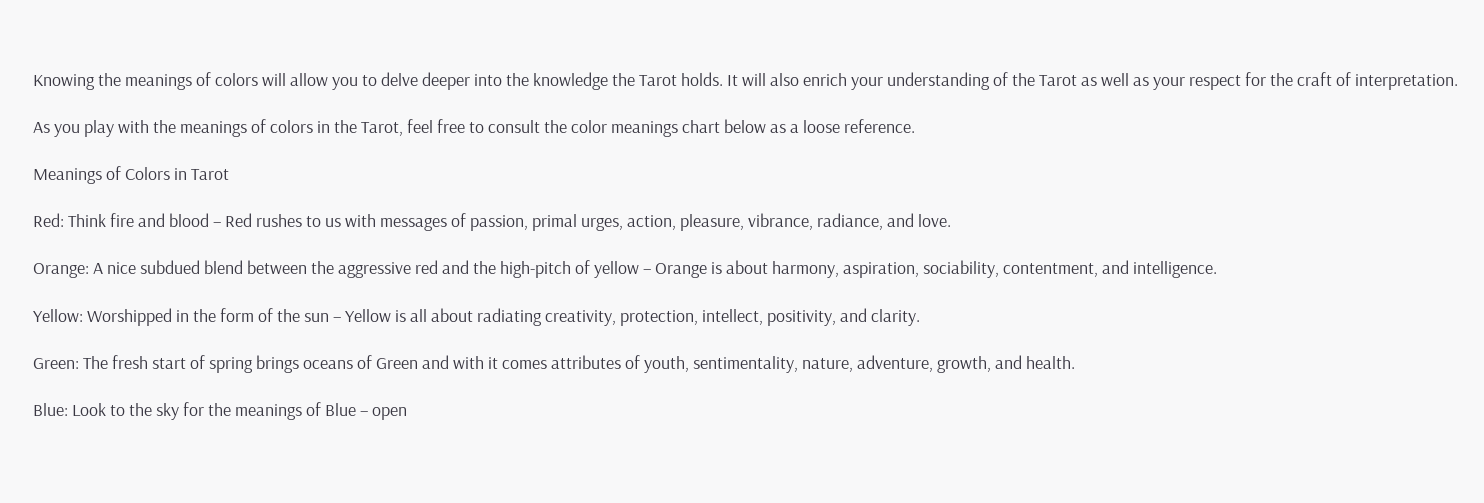Knowing the meanings of colors will allow you to delve deeper into the knowledge the Tarot holds. It will also enrich your understanding of the Tarot as well as your respect for the craft of interpretation.

As you play with the meanings of colors in the Tarot, feel free to consult the color meanings chart below as a loose reference.

Meanings of Colors in Tarot

Red: Think fire and blood – Red rushes to us with messages of passion, primal urges, action, pleasure, vibrance, radiance, and love.

Orange: A nice subdued blend between the aggressive red and the high-pitch of yellow – Orange is about harmony, aspiration, sociability, contentment, and intelligence.

Yellow: Worshipped in the form of the sun – Yellow is all about radiating creativity, protection, intellect, positivity, and clarity.

Green: The fresh start of spring brings oceans of Green and with it comes attributes of youth, sentimentality, nature, adventure, growth, and health.

Blue: Look to the sky for the meanings of Blue – open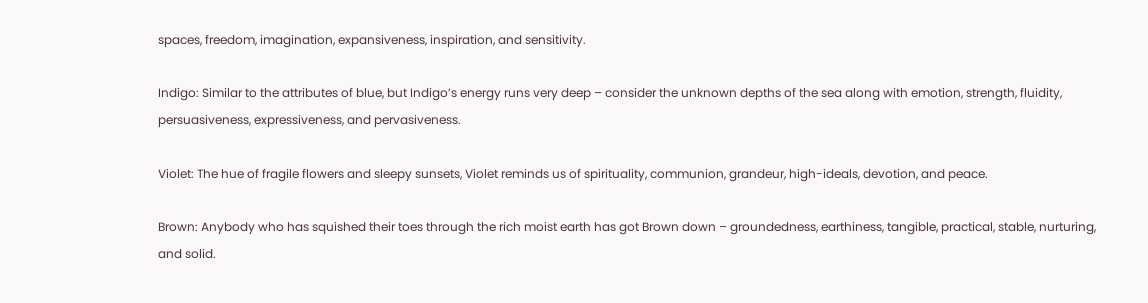spaces, freedom, imagination, expansiveness, inspiration, and sensitivity.

Indigo: Similar to the attributes of blue, but Indigo’s energy runs very deep – consider the unknown depths of the sea along with emotion, strength, fluidity, persuasiveness, expressiveness, and pervasiveness.

Violet: The hue of fragile flowers and sleepy sunsets, Violet reminds us of spirituality, communion, grandeur, high-ideals, devotion, and peace.

Brown: Anybody who has squished their toes through the rich moist earth has got Brown down – groundedness, earthiness, tangible, practical, stable, nurturing, and solid.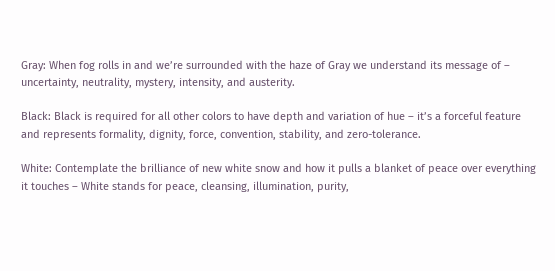Gray: When fog rolls in and we’re surrounded with the haze of Gray we understand its message of – uncertainty, neutrality, mystery, intensity, and austerity.

Black: Black is required for all other colors to have depth and variation of hue – it’s a forceful feature and represents formality, dignity, force, convention, stability, and zero-tolerance.

White: Contemplate the brilliance of new white snow and how it pulls a blanket of peace over everything it touches – White stands for peace, cleansing, illumination, purity,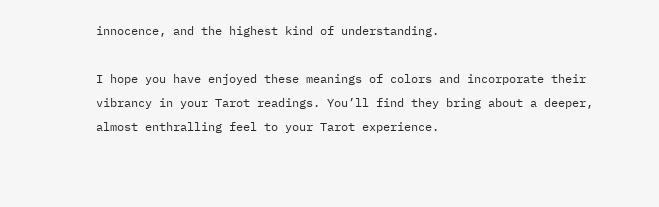innocence, and the highest kind of understanding.

I hope you have enjoyed these meanings of colors and incorporate their vibrancy in your Tarot readings. You’ll find they bring about a deeper, almost enthralling feel to your Tarot experience.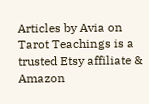Articles by Avia on Tarot Teachings is a trusted Etsy affiliate & Amazon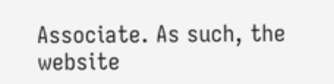Associate. As such, the website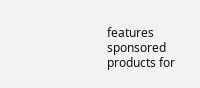features sponsored products for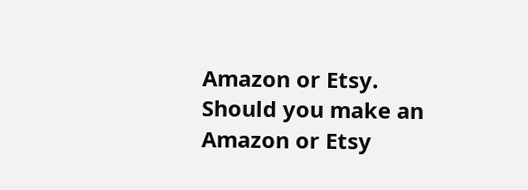Amazon or Etsy. Should you make an Amazon or Etsy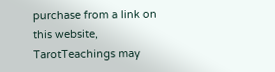purchase from a link on this website, TarotTeachings may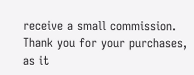receive a small commission. Thank you for your purchases, as it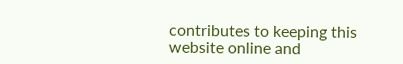contributes to keeping this website online and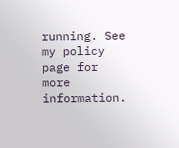running. See my policy page for more information.